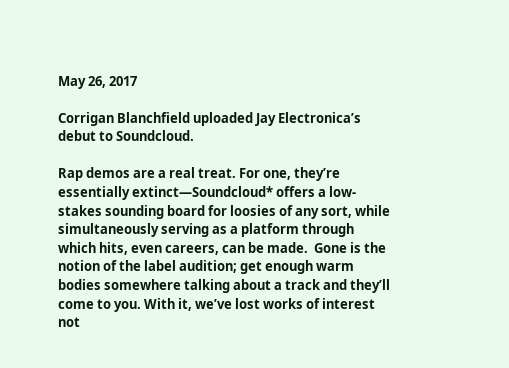May 26, 2017

Corrigan Blanchfield uploaded Jay Electronica’s debut to Soundcloud.

Rap demos are a real treat. For one, they’re essentially extinct—Soundcloud* offers a low-stakes sounding board for loosies of any sort, while simultaneously serving as a platform through which hits, even careers, can be made.  Gone is the notion of the label audition; get enough warm bodies somewhere talking about a track and they’ll come to you. With it, we’ve lost works of interest not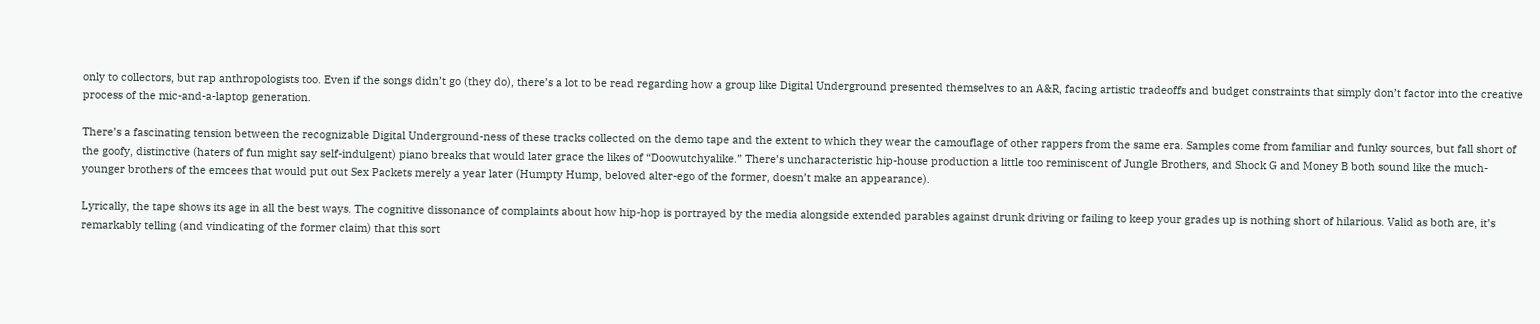only to collectors, but rap anthropologists too. Even if the songs didn’t go (they do), there’s a lot to be read regarding how a group like Digital Underground presented themselves to an A&R, facing artistic tradeoffs and budget constraints that simply don’t factor into the creative process of the mic-and-a-laptop generation.

There’s a fascinating tension between the recognizable Digital Underground-ness of these tracks collected on the demo tape and the extent to which they wear the camouflage of other rappers from the same era. Samples come from familiar and funky sources, but fall short of the goofy, distinctive (haters of fun might say self-indulgent) piano breaks that would later grace the likes of “Doowutchyalike.” There’s uncharacteristic hip-house production a little too reminiscent of Jungle Brothers, and Shock G and Money B both sound like the much-younger brothers of the emcees that would put out Sex Packets merely a year later (Humpty Hump, beloved alter-ego of the former, doesn’t make an appearance).

Lyrically, the tape shows its age in all the best ways. The cognitive dissonance of complaints about how hip-hop is portrayed by the media alongside extended parables against drunk driving or failing to keep your grades up is nothing short of hilarious. Valid as both are, it’s remarkably telling (and vindicating of the former claim) that this sort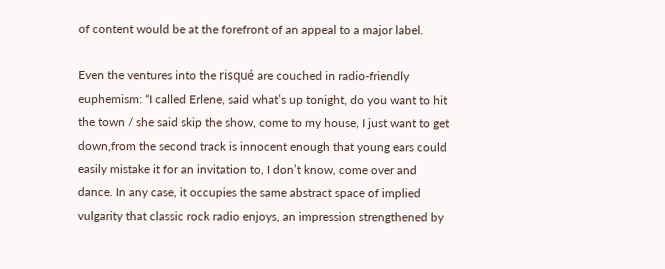of content would be at the forefront of an appeal to a major label.

Even the ventures into the risqué are couched in radio-friendly euphemism: “I called Erlene, said what’s up tonight, do you want to hit the town / she said skip the show, come to my house, I just want to get down,from the second track is innocent enough that young ears could easily mistake it for an invitation to, I don’t know, come over and dance. In any case, it occupies the same abstract space of implied vulgarity that classic rock radio enjoys, an impression strengthened by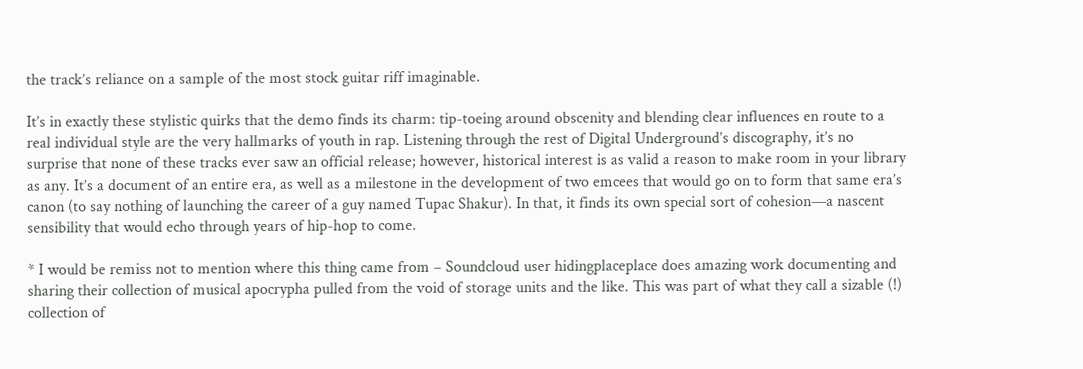the track’s reliance on a sample of the most stock guitar riff imaginable.

It’s in exactly these stylistic quirks that the demo finds its charm: tip-toeing around obscenity and blending clear influences en route to a real individual style are the very hallmarks of youth in rap. Listening through the rest of Digital Underground’s discography, it’s no surprise that none of these tracks ever saw an official release; however, historical interest is as valid a reason to make room in your library as any. It’s a document of an entire era, as well as a milestone in the development of two emcees that would go on to form that same era’s canon (to say nothing of launching the career of a guy named Tupac Shakur). In that, it finds its own special sort of cohesion—a nascent sensibility that would echo through years of hip-hop to come.

* I would be remiss not to mention where this thing came from – Soundcloud user hidingplaceplace does amazing work documenting and sharing their collection of musical apocrypha pulled from the void of storage units and the like. This was part of what they call a sizable (!) collection of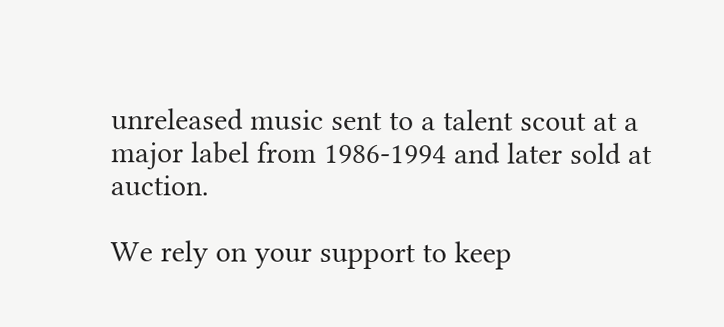unreleased music sent to a talent scout at a major label from 1986-1994 and later sold at auction.

We rely on your support to keep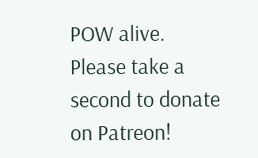POW alive. Please take a second to donate on Patreon!